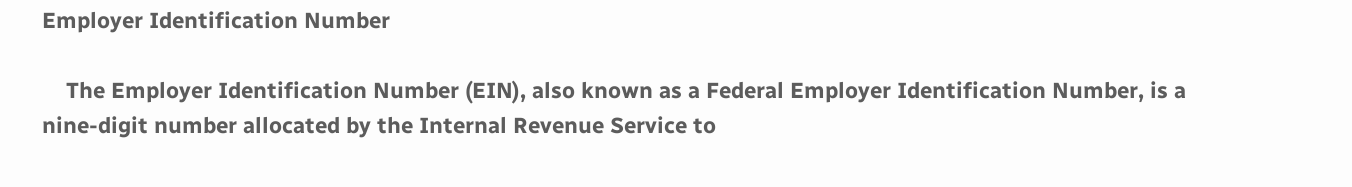Employer Identification Number

    The Employer Identification Number (EIN), also known as a Federal Employer Identification Number, is a nine-digit number allocated by the Internal Revenue Service to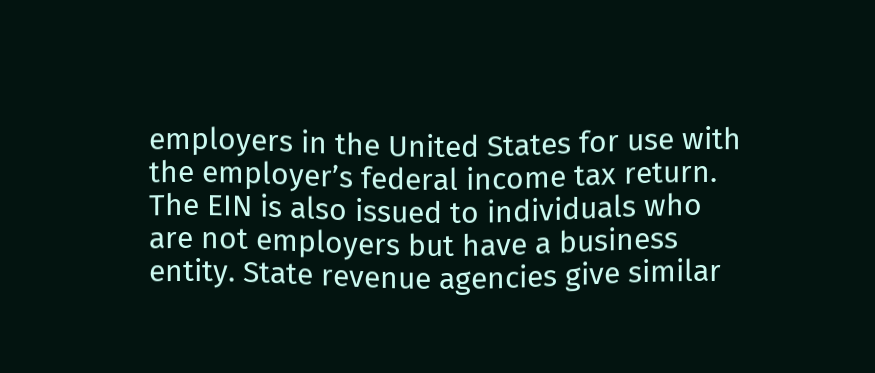employers in the United States for use with the employer’s federal income tax return. The EIN is also issued to individuals who are not employers but have a business entity. State revenue agencies give similar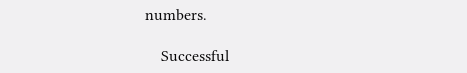numbers.

    Successful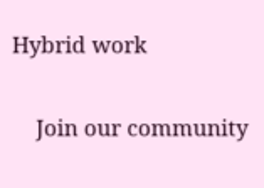Hybrid work

    Join our community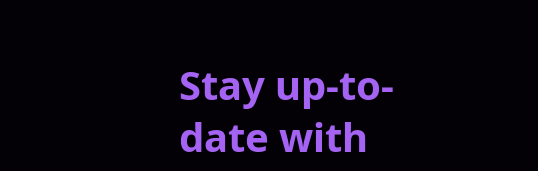Stay up-to-date with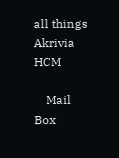all things Akrivia HCM

    Mail Box